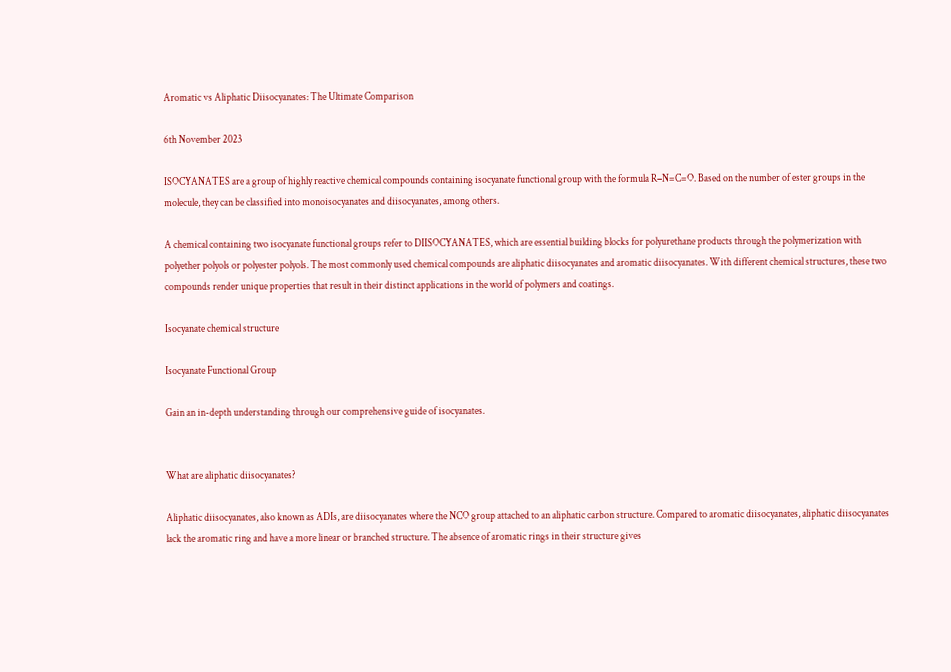Aromatic vs Aliphatic Diisocyanates: The Ultimate Comparison

6th November 2023

ISOCYANATES are a group of highly reactive chemical compounds containing isocyanate functional group with the formula R−N=C=O. Based on the number of ester groups in the molecule, they can be classified into monoisocyanates and diisocyanates, among others.

A chemical containing two isocyanate functional groups refer to DIISOCYANATES, which are essential building blocks for polyurethane products through the polymerization with polyether polyols or polyester polyols. The most commonly used chemical compounds are aliphatic diisocyanates and aromatic diisocyanates. With different chemical structures, these two compounds render unique properties that result in their distinct applications in the world of polymers and coatings.

Isocyanate chemical structure

Isocyanate Functional Group

Gain an in-depth understanding through our comprehensive guide of isocyanates.


What are aliphatic diisocyanates?

Aliphatic diisocyanates, also known as ADIs, are diisocyanates where the NCO group attached to an aliphatic carbon structure. Compared to aromatic diisocyanates, aliphatic diisocyanates lack the aromatic ring and have a more linear or branched structure. The absence of aromatic rings in their structure gives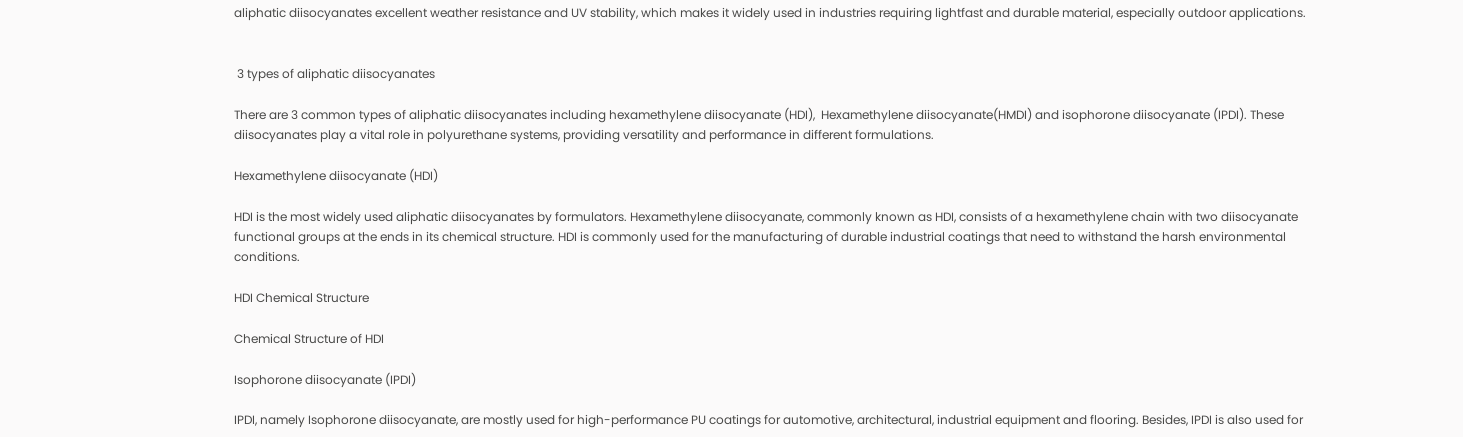aliphatic diisocyanates excellent weather resistance and UV stability, which makes it widely used in industries requiring lightfast and durable material, especially outdoor applications.


 3 types of aliphatic diisocyanates

There are 3 common types of aliphatic diisocyanates including hexamethylene diisocyanate (HDI),  Hexamethylene diisocyanate(HMDI) and isophorone diisocyanate (IPDI). These diisocyanates play a vital role in polyurethane systems, providing versatility and performance in different formulations.

Hexamethylene diisocyanate (HDI)

HDI is the most widely used aliphatic diisocyanates by formulators. Hexamethylene diisocyanate, commonly known as HDI, consists of a hexamethylene chain with two diisocyanate functional groups at the ends in its chemical structure. HDI is commonly used for the manufacturing of durable industrial coatings that need to withstand the harsh environmental conditions.

HDI Chemical Structure

Chemical Structure of HDI

Isophorone diisocyanate (IPDI)

IPDI, namely Isophorone diisocyanate, are mostly used for high-performance PU coatings for automotive, architectural, industrial equipment and flooring. Besides, IPDI is also used for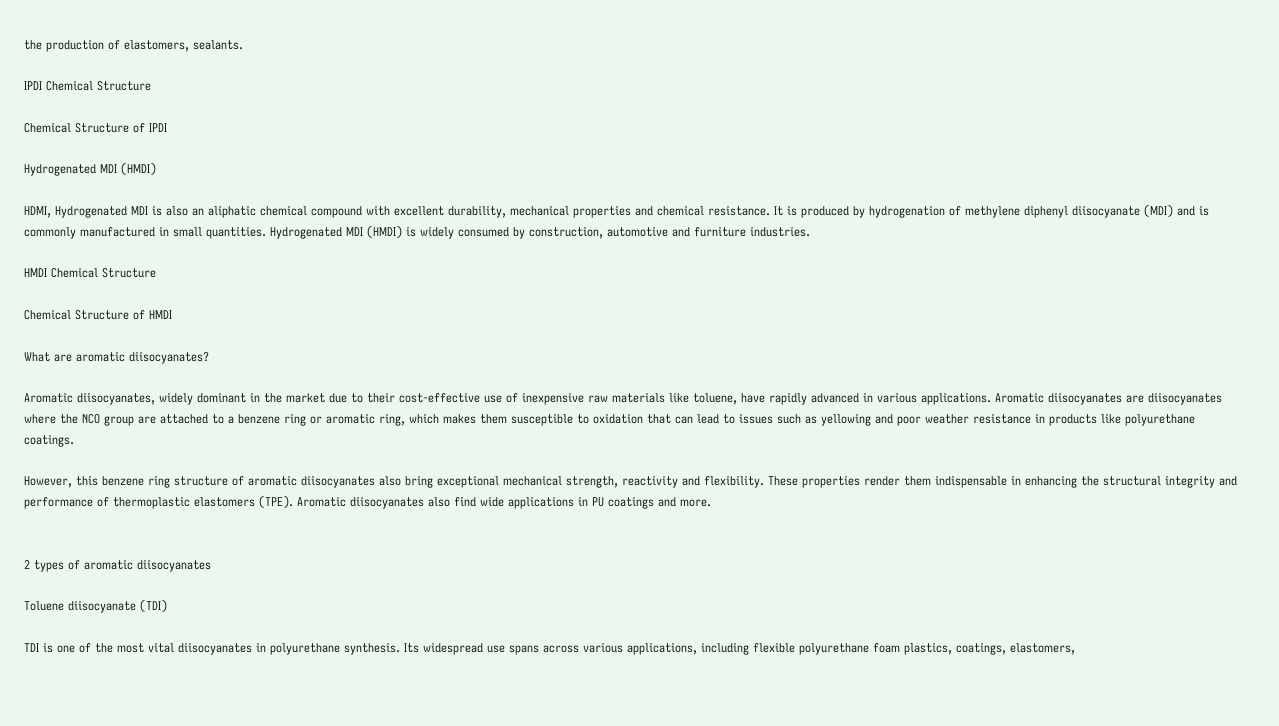the production of elastomers, sealants.

IPDI Chemical Structure

Chemical Structure of IPDI

Hydrogenated MDI (HMDI)

HDMI, Hydrogenated MDI is also an aliphatic chemical compound with excellent durability, mechanical properties and chemical resistance. It is produced by hydrogenation of methylene diphenyl diisocyanate (MDI) and is commonly manufactured in small quantities. Hydrogenated MDI (HMDI) is widely consumed by construction, automotive and furniture industries.

HMDI Chemical Structure

Chemical Structure of HMDI

What are aromatic diisocyanates?

Aromatic diisocyanates, widely dominant in the market due to their cost-effective use of inexpensive raw materials like toluene, have rapidly advanced in various applications. Aromatic diisocyanates are diisocyanates where the NCO group are attached to a benzene ring or aromatic ring, which makes them susceptible to oxidation that can lead to issues such as yellowing and poor weather resistance in products like polyurethane coatings.

However, this benzene ring structure of aromatic diisocyanates also bring exceptional mechanical strength, reactivity and flexibility. These properties render them indispensable in enhancing the structural integrity and performance of thermoplastic elastomers (TPE). Aromatic diisocyanates also find wide applications in PU coatings and more.


2 types of aromatic diisocyanates

Toluene diisocyanate (TDI)

TDI is one of the most vital diisocyanates in polyurethane synthesis. Its widespread use spans across various applications, including flexible polyurethane foam plastics, coatings, elastomers,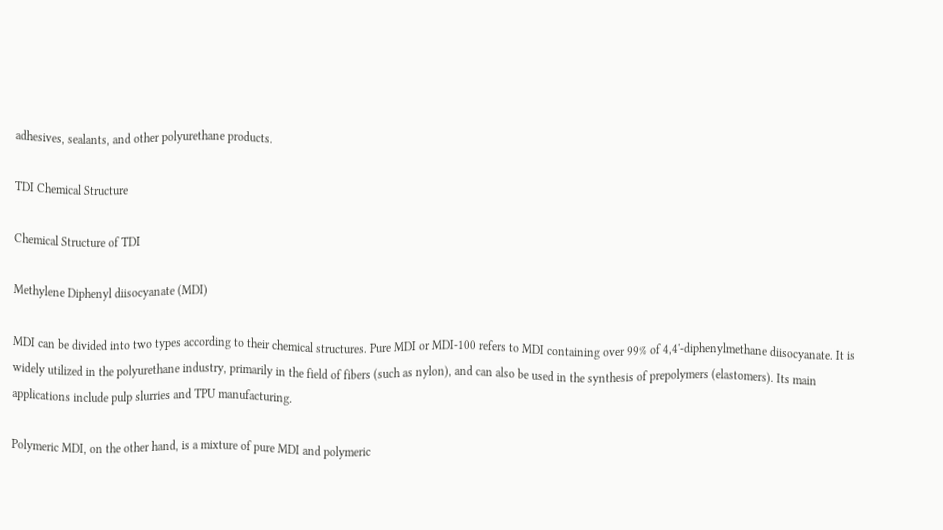adhesives, sealants, and other polyurethane products.

TDI Chemical Structure

Chemical Structure of TDI

Methylene Diphenyl diisocyanate (MDI)

MDI can be divided into two types according to their chemical structures. Pure MDI or MDI-100 refers to MDI containing over 99% of 4,4'-diphenylmethane diisocyanate. It is widely utilized in the polyurethane industry, primarily in the field of fibers (such as nylon), and can also be used in the synthesis of prepolymers (elastomers). Its main applications include pulp slurries and TPU manufacturing.

Polymeric MDI, on the other hand, is a mixture of pure MDI and polymeric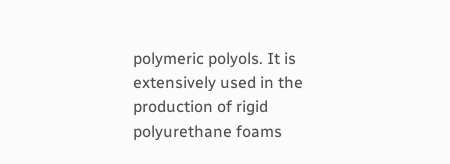polymeric polyols. It is extensively used in the production of rigid polyurethane foams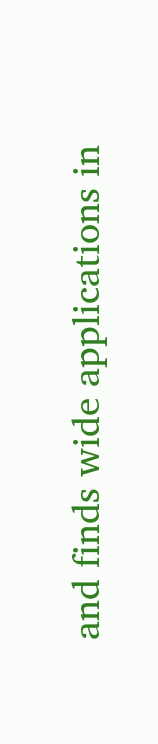and finds wide applications in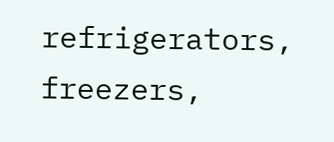refrigerators, freezers,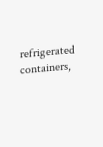refrigerated containers,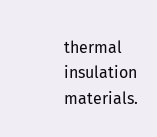thermal insulation materials.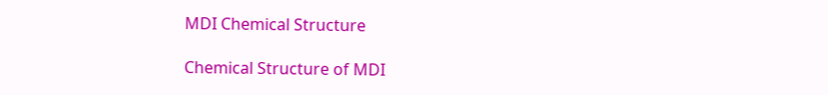MDI Chemical Structure

Chemical Structure of MDI